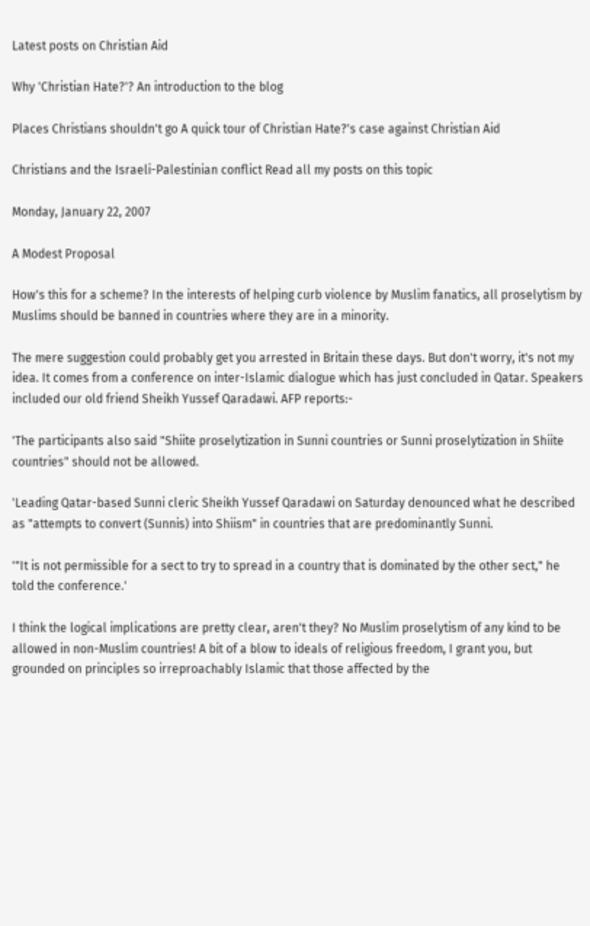Latest posts on Christian Aid

Why 'Christian Hate?'? An introduction to the blog

Places Christians shouldn't go A quick tour of Christian Hate?'s case against Christian Aid

Christians and the Israeli-Palestinian conflict Read all my posts on this topic

Monday, January 22, 2007

A Modest Proposal

How's this for a scheme? In the interests of helping curb violence by Muslim fanatics, all proselytism by Muslims should be banned in countries where they are in a minority.

The mere suggestion could probably get you arrested in Britain these days. But don't worry, it's not my idea. It comes from a conference on inter-Islamic dialogue which has just concluded in Qatar. Speakers included our old friend Sheikh Yussef Qaradawi. AFP reports:-

'The participants also said "Shiite proselytization in Sunni countries or Sunni proselytization in Shiite countries" should not be allowed.

'Leading Qatar-based Sunni cleric Sheikh Yussef Qaradawi on Saturday denounced what he described as "attempts to convert (Sunnis) into Shiism" in countries that are predominantly Sunni.

'"It is not permissible for a sect to try to spread in a country that is dominated by the other sect," he told the conference.'

I think the logical implications are pretty clear, aren't they? No Muslim proselytism of any kind to be allowed in non-Muslim countries! A bit of a blow to ideals of religious freedom, I grant you, but grounded on principles so irreproachably Islamic that those affected by the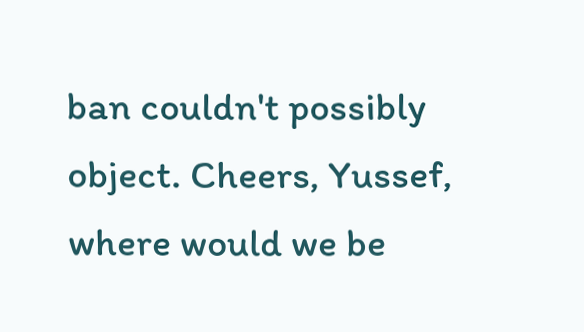ban couldn't possibly object. Cheers, Yussef, where would we be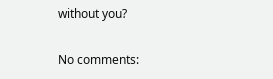without you?

No comments: